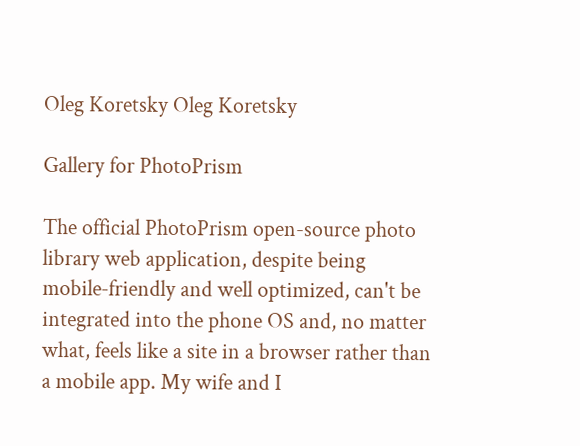Oleg Koretsky Oleg Koretsky

Gallery for PhotoPrism

The official PhotoPrism open-source photo library web application, despite being mobile‑friendly and well optimized, can't be integrated into the phone OS and, no matter what, feels like a site in a browser rather than a mobile app. My wife and I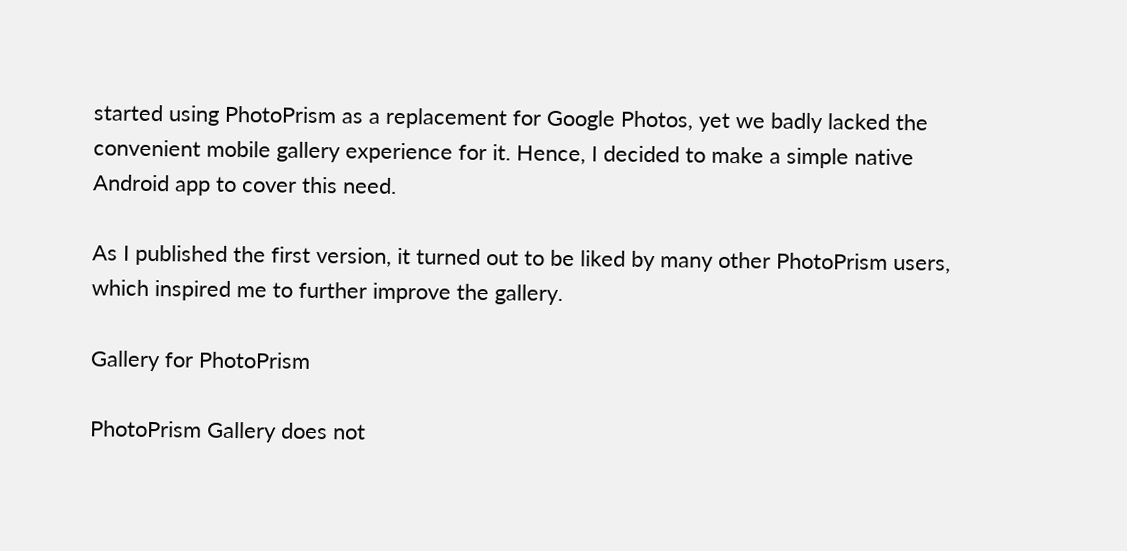started using PhotoPrism as a replacement for Google Photos, yet we badly lacked the convenient mobile gallery experience for it. Hence, I decided to make a simple native Android app to cover this need.

As I published the first version, it turned out to be liked by many other PhotoPrism users, which inspired me to further improve the gallery.

Gallery for PhotoPrism

PhotoPrism Gallery does not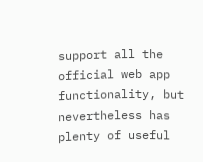support all the official web app functionality, but nevertheless has plenty of useful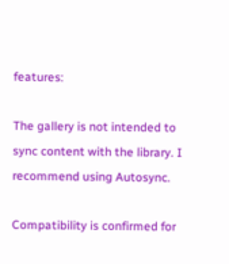features:

The gallery is not intended to sync content with the library. I recommend using Autosync.

Compatibility is confirmed for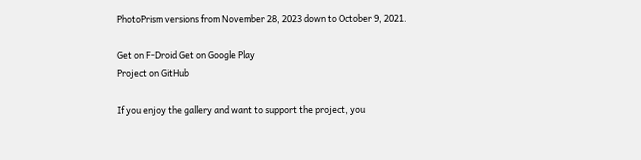PhotoPrism versions from November 28, 2023 down to October 9, 2021.

Get on F-Droid Get on Google Play
Project on GitHub

If you enjoy the gallery and want to support the project, you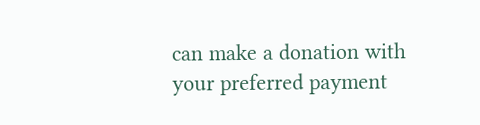can make a donation with your preferred payment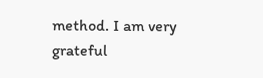method. I am very grateful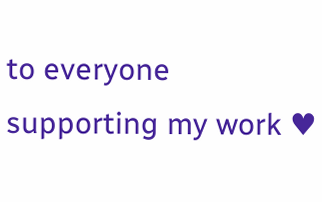to everyone supporting my work ♥